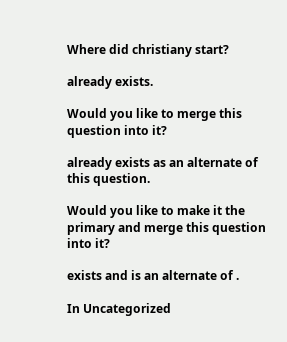Where did christiany start?

already exists.

Would you like to merge this question into it?

already exists as an alternate of this question.

Would you like to make it the primary and merge this question into it?

exists and is an alternate of .

In Uncategorized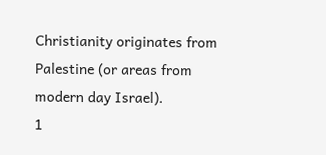Christianity originates from Palestine (or areas from modern day Israel).
1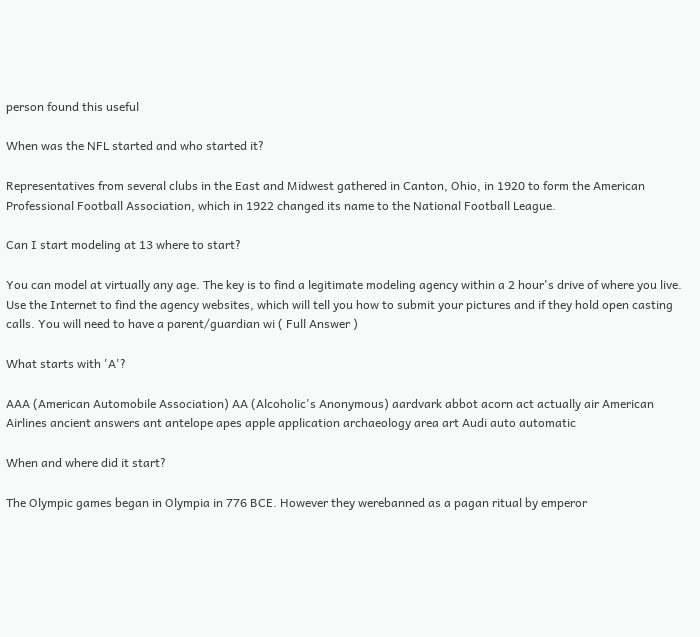person found this useful

When was the NFL started and who started it?

Representatives from several clubs in the East and Midwest gathered in Canton, Ohio, in 1920 to form the American Professional Football Association, which in 1922 changed its name to the National Football League.

Can I start modeling at 13 where to start?

You can model at virtually any age. The key is to find a legitimate modeling agency within a 2 hour's drive of where you live. Use the Internet to find the agency websites, which will tell you how to submit your pictures and if they hold open casting calls. You will need to have a parent/guardian wi ( Full Answer )

What starts with 'A'?

AAA (American Automobile Association) AA (Alcoholic's Anonymous) aardvark abbot acorn act actually air American Airlines ancient answers ant antelope apes apple application archaeology area art Audi auto automatic

When and where did it start?

The Olympic games began in Olympia in 776 BCE. However they werebanned as a pagan ritual by emperor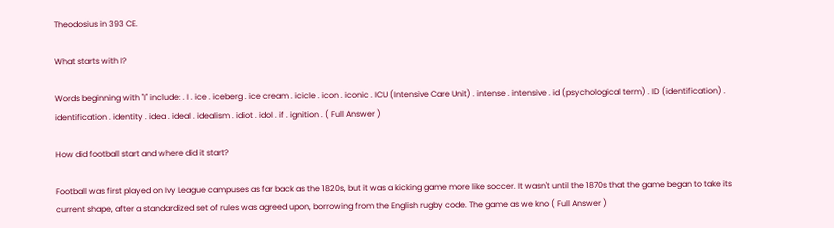Theodosius in 393 CE.

What starts with I?

Words beginning with "I" include: . I . ice . iceberg . ice cream . icicle . icon . iconic . ICU (Intensive Care Unit) . intense . intensive . id (psychological term) . ID (identification) . identification . identity . idea . ideal . idealism . idiot . idol . if . ignition . ( Full Answer )

How did football start and where did it start?

Football was first played on Ivy League campuses as far back as the 1820s, but it was a kicking game more like soccer. It wasn't until the 1870s that the game began to take its current shape, after a standardized set of rules was agreed upon, borrowing from the English rugby code. The game as we kno ( Full Answer )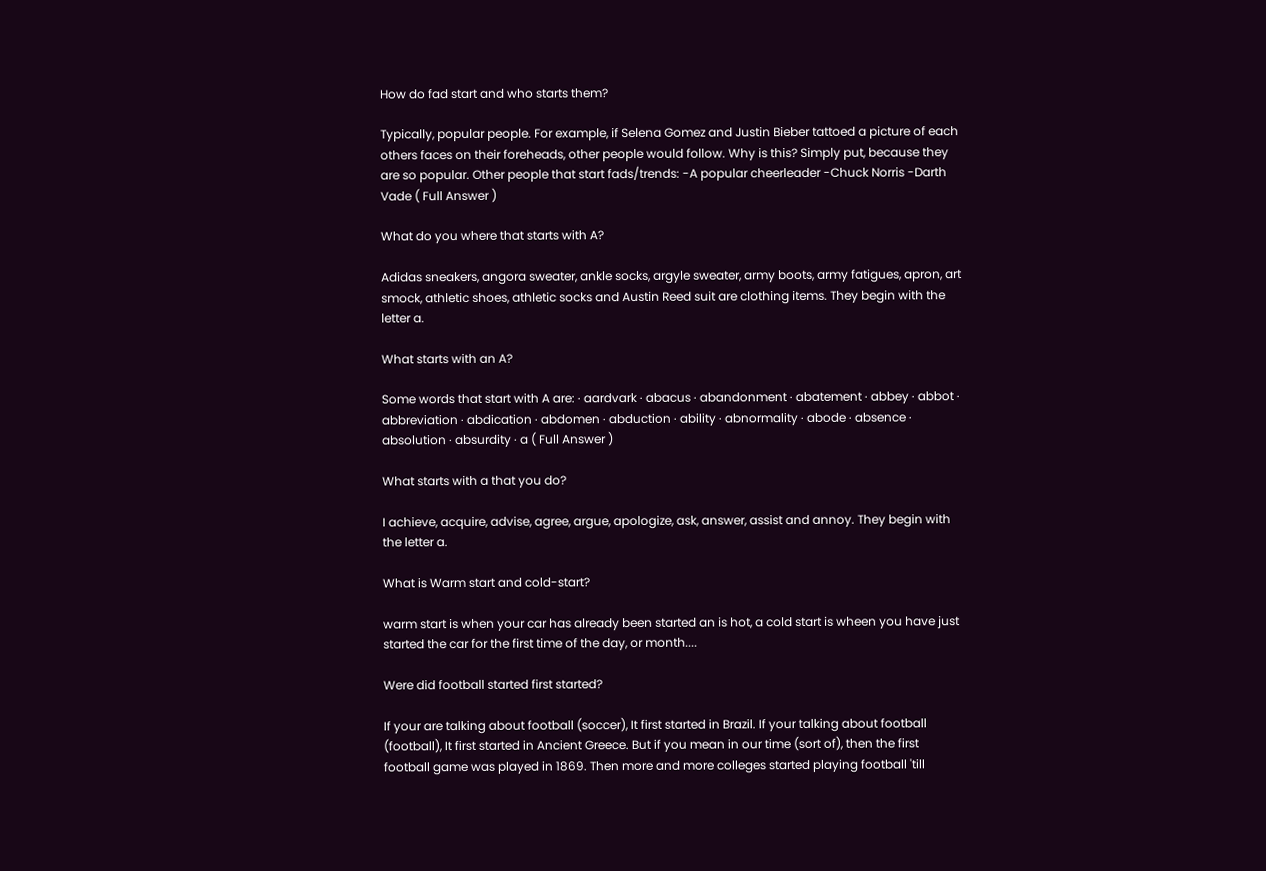How do fad start and who starts them?

Typically, popular people. For example, if Selena Gomez and Justin Bieber tattoed a picture of each others faces on their foreheads, other people would follow. Why is this? Simply put, because they are so popular. Other people that start fads/trends: -A popular cheerleader -Chuck Norris -Darth Vade ( Full Answer )

What do you where that starts with A?

Adidas sneakers, angora sweater, ankle socks, argyle sweater, army boots, army fatigues, apron, art smock, athletic shoes, athletic socks and Austin Reed suit are clothing items. They begin with the letter a.

What starts with an A?

Some words that start with A are: · aardvark · abacus · abandonment · abatement · abbey · abbot · abbreviation · abdication · abdomen · abduction · ability · abnormality · abode · absence · absolution · absurdity · a ( Full Answer )

What starts with a that you do?

I achieve, acquire, advise, agree, argue, apologize, ask, answer, assist and annoy. They begin with the letter a.

What is Warm start and cold-start?

warm start is when your car has already been started an is hot, a cold start is wheen you have just started the car for the first time of the day, or month....

Were did football started first started?

If your are talking about football (soccer), It first started in Brazil. If your talking about football (football), It first started in Ancient Greece. But if you mean in our time (sort of), then the first football game was played in 1869. Then more and more colleges started playing football 'till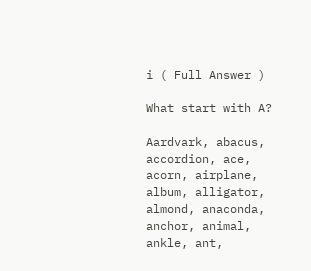i ( Full Answer )

What start with A?

Aardvark, abacus, accordion, ace, acorn, airplane, album, alligator, almond, anaconda, anchor, animal, ankle, ant,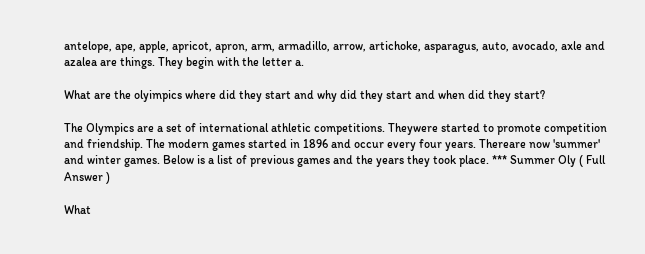antelope, ape, apple, apricot, apron, arm, armadillo, arrow, artichoke, asparagus, auto, avocado, axle and azalea are things. They begin with the letter a.

What are the olyimpics where did they start and why did they start and when did they start?

The Olympics are a set of international athletic competitions. Theywere started to promote competition and friendship. The modern games started in 1896 and occur every four years. Thereare now 'summer' and winter games. Below is a list of previous games and the years they took place. *** Summer Oly ( Full Answer )

What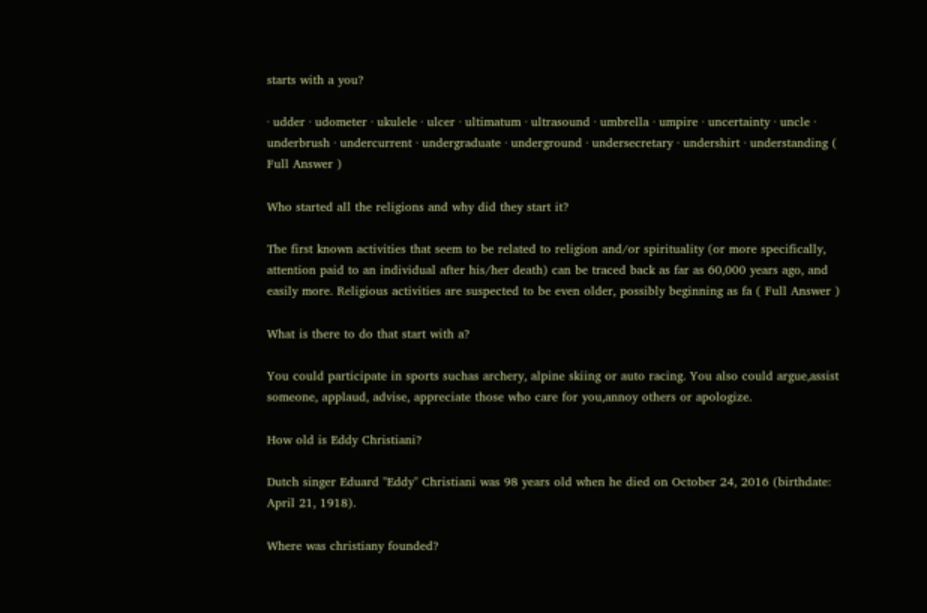starts with a you?

· udder · udometer · ukulele · ulcer · ultimatum · ultrasound · umbrella · umpire · uncertainty · uncle · underbrush · undercurrent · undergraduate · underground · undersecretary · undershirt · understanding ( Full Answer )

Who started all the religions and why did they start it?

The first known activities that seem to be related to religion and/or spirituality (or more specifically, attention paid to an individual after his/her death) can be traced back as far as 60,000 years ago, and easily more. Religious activities are suspected to be even older, possibly beginning as fa ( Full Answer )

What is there to do that start with a?

You could participate in sports suchas archery, alpine skiing or auto racing. You also could argue,assist someone, applaud, advise, appreciate those who care for you,annoy others or apologize.

How old is Eddy Christiani?

Dutch singer Eduard "Eddy" Christiani was 98 years old when he died on October 24, 2016 (birthdate: April 21, 1918).

Where was christiany founded?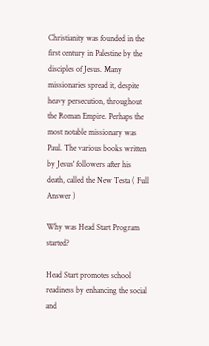Christianity was founded in the first century in Palestine by the disciples of Jesus. Many missionaries spread it, despite heavy persecution, throughout the Roman Empire. Perhaps the most notable missionary was Paul. The various books written by Jesus' followers after his death, called the New Testa ( Full Answer )

Why was Head Start Program started?

Head Start promotes school readiness by enhancing the social and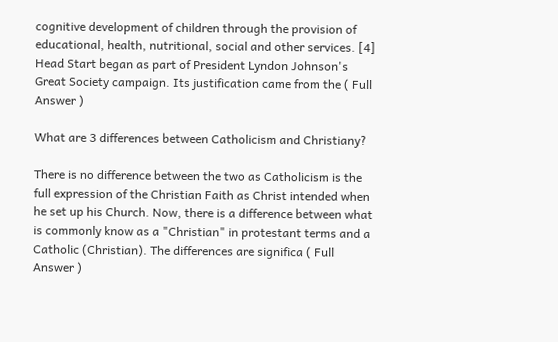cognitive development of children through the provision of educational, health, nutritional, social and other services. [4] Head Start began as part of President Lyndon Johnson's Great Society campaign. Its justification came from the ( Full Answer )

What are 3 differences between Catholicism and Christiany?

There is no difference between the two as Catholicism is the full expression of the Christian Faith as Christ intended when he set up his Church. Now, there is a difference between what is commonly know as a "Christian" in protestant terms and a Catholic (Christian). The differences are significa ( Full Answer )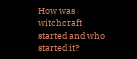How was witchcraft started and who started it?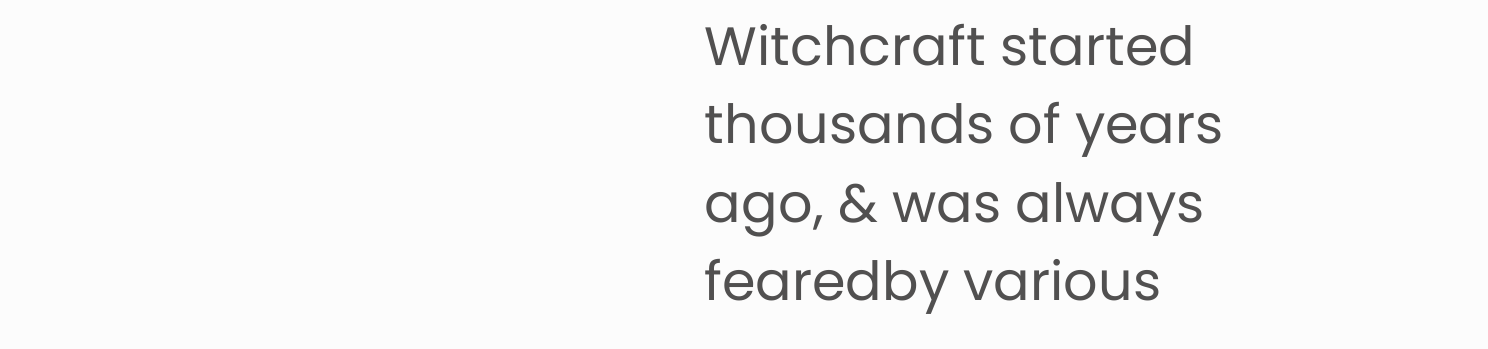Witchcraft started thousands of years ago, & was always fearedby various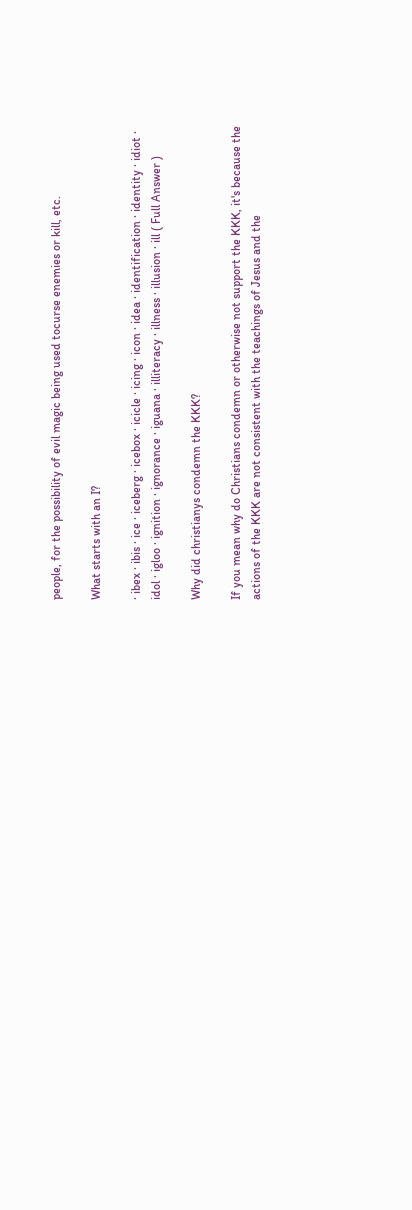people, for the possibility of evil magic being used tocurse enemies or kill, etc.

What starts with an I?

· ibex · ibis · ice · iceberg · icebox · icicle · icing · icon · idea · identification · identity · idiot · idol · igloo · ignition · ignorance · iguana · illiteracy · illness · illusion · ill ( Full Answer )

Why did christianys condemn the KKK?

If you mean why do Christians condemn or otherwise not support the KKK, it's because the actions of the KKK are not consistent with the teachings of Jesus and the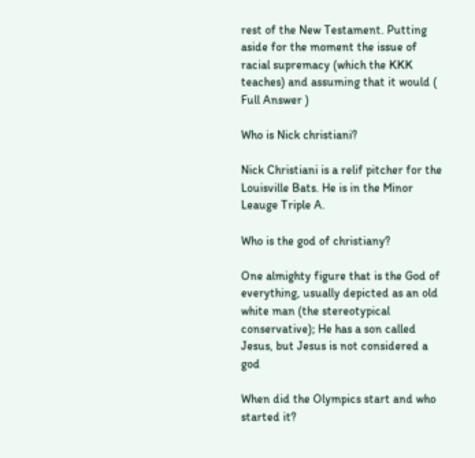rest of the New Testament. Putting aside for the moment the issue of racial supremacy (which the KKK teaches) and assuming that it would ( Full Answer )

Who is Nick christiani?

Nick Christiani is a relif pitcher for the Louisville Bats. He is in the Minor Leauge Triple A.

Who is the god of christiany?

One almighty figure that is the God of everything, usually depicted as an old white man (the stereotypical conservative); He has a son called Jesus, but Jesus is not considered a god

When did the Olympics start and who started it?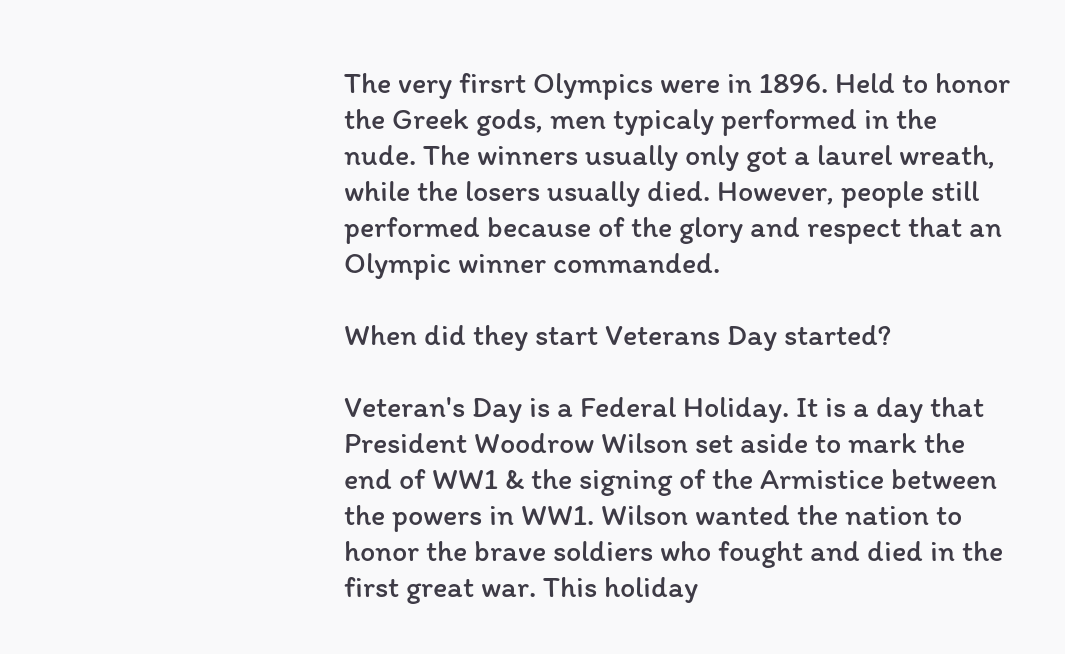The very firsrt Olympics were in 1896. Held to honor the Greek gods, men typicaly performed in the nude. The winners usually only got a laurel wreath, while the losers usually died. However, people still performed because of the glory and respect that an Olympic winner commanded.

When did they start Veterans Day started?

Veteran's Day is a Federal Holiday. It is a day that President Woodrow Wilson set aside to mark the end of WW1 & the signing of the Armistice between the powers in WW1. Wilson wanted the nation to honor the brave soldiers who fought and died in the first great war. This holiday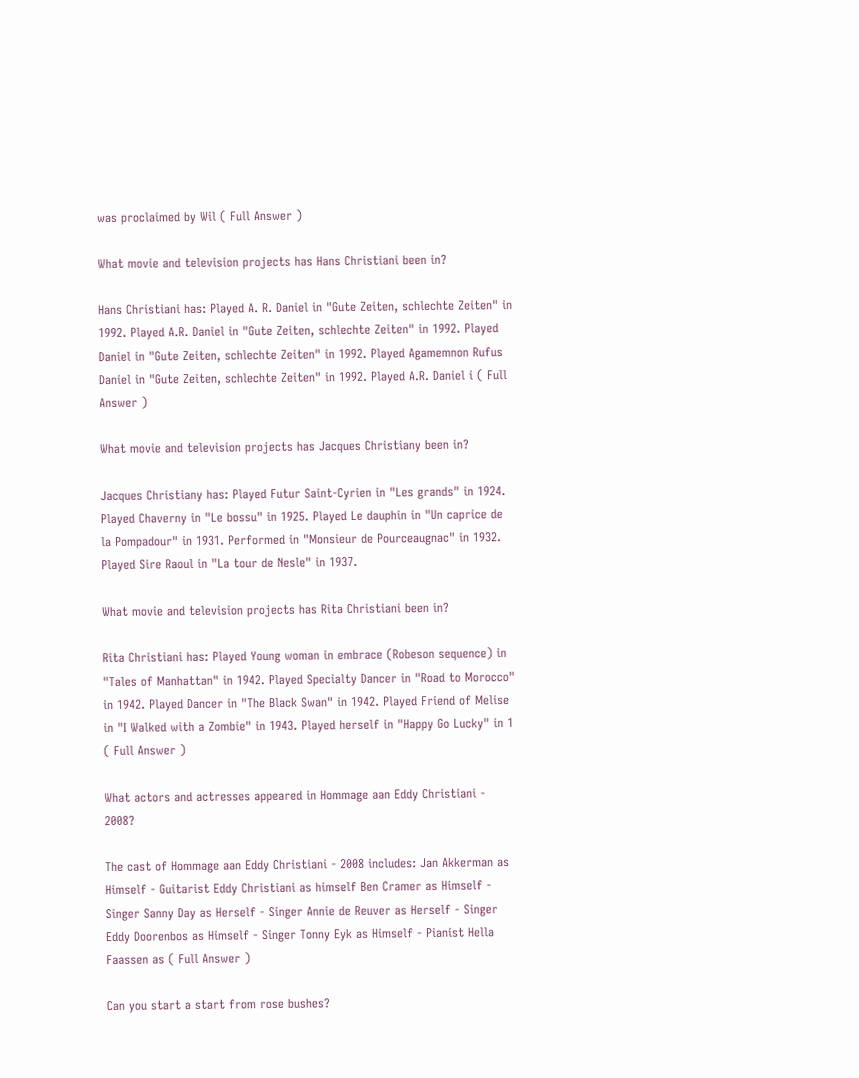was proclaimed by Wil ( Full Answer )

What movie and television projects has Hans Christiani been in?

Hans Christiani has: Played A. R. Daniel in "Gute Zeiten, schlechte Zeiten" in 1992. Played A.R. Daniel in "Gute Zeiten, schlechte Zeiten" in 1992. Played Daniel in "Gute Zeiten, schlechte Zeiten" in 1992. Played Agamemnon Rufus Daniel in "Gute Zeiten, schlechte Zeiten" in 1992. Played A.R. Daniel i ( Full Answer )

What movie and television projects has Jacques Christiany been in?

Jacques Christiany has: Played Futur Saint-Cyrien in "Les grands" in 1924. Played Chaverny in "Le bossu" in 1925. Played Le dauphin in "Un caprice de la Pompadour" in 1931. Performed in "Monsieur de Pourceaugnac" in 1932. Played Sire Raoul in "La tour de Nesle" in 1937.

What movie and television projects has Rita Christiani been in?

Rita Christiani has: Played Young woman in embrace (Robeson sequence) in "Tales of Manhattan" in 1942. Played Specialty Dancer in "Road to Morocco" in 1942. Played Dancer in "The Black Swan" in 1942. Played Friend of Melise in "I Walked with a Zombie" in 1943. Played herself in "Happy Go Lucky" in 1 ( Full Answer )

What actors and actresses appeared in Hommage aan Eddy Christiani - 2008?

The cast of Hommage aan Eddy Christiani - 2008 includes: Jan Akkerman as Himself - Guitarist Eddy Christiani as himself Ben Cramer as Himself - Singer Sanny Day as Herself - Singer Annie de Reuver as Herself - Singer Eddy Doorenbos as Himself - Singer Tonny Eyk as Himself - Pianist Hella Faassen as ( Full Answer )

Can you start a start from rose bushes?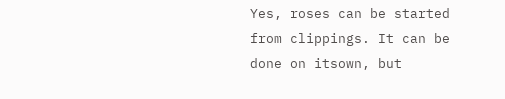Yes, roses can be started from clippings. It can be done on itsown, but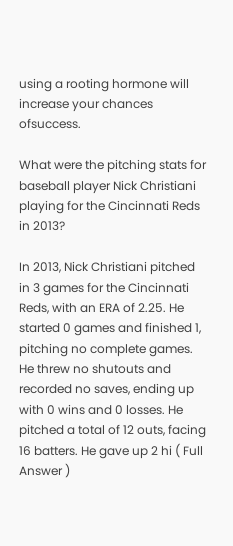using a rooting hormone will increase your chances ofsuccess.

What were the pitching stats for baseball player Nick Christiani playing for the Cincinnati Reds in 2013?

In 2013, Nick Christiani pitched in 3 games for the Cincinnati Reds, with an ERA of 2.25. He started 0 games and finished 1, pitching no complete games. He threw no shutouts and recorded no saves, ending up with 0 wins and 0 losses. He pitched a total of 12 outs, facing 16 batters. He gave up 2 hi ( Full Answer )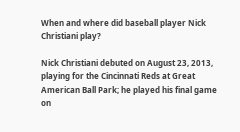When and where did baseball player Nick Christiani play?

Nick Christiani debuted on August 23, 2013, playing for the Cincinnati Reds at Great American Ball Park; he played his final game on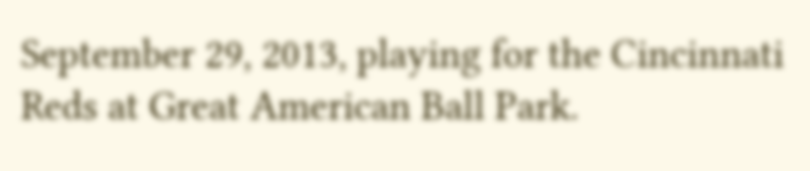September 29, 2013, playing for the Cincinnati Reds at Great American Ball Park.